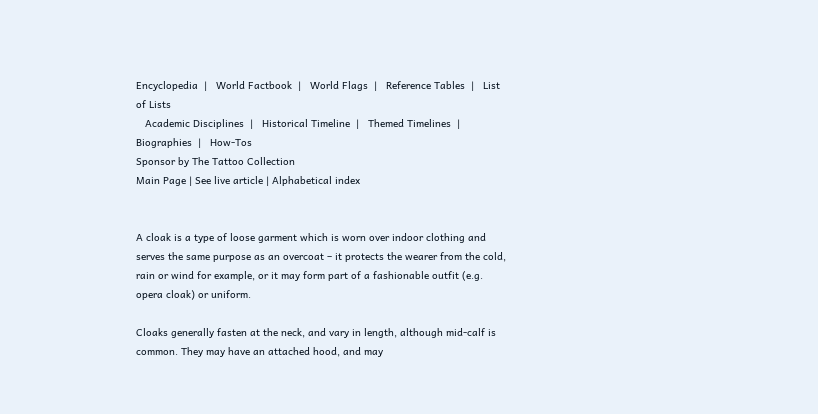Encyclopedia  |   World Factbook  |   World Flags  |   Reference Tables  |   List of Lists
   Academic Disciplines  |   Historical Timeline  |   Themed Timelines  |   Biographies  |   How-Tos
Sponsor by The Tattoo Collection
Main Page | See live article | Alphabetical index


A cloak is a type of loose garment which is worn over indoor clothing and serves the same purpose as an overcoat – it protects the wearer from the cold, rain or wind for example, or it may form part of a fashionable outfit (e.g. opera cloak) or uniform.

Cloaks generally fasten at the neck, and vary in length, although mid-calf is common. They may have an attached hood, and may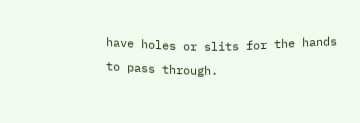have holes or slits for the hands to pass through.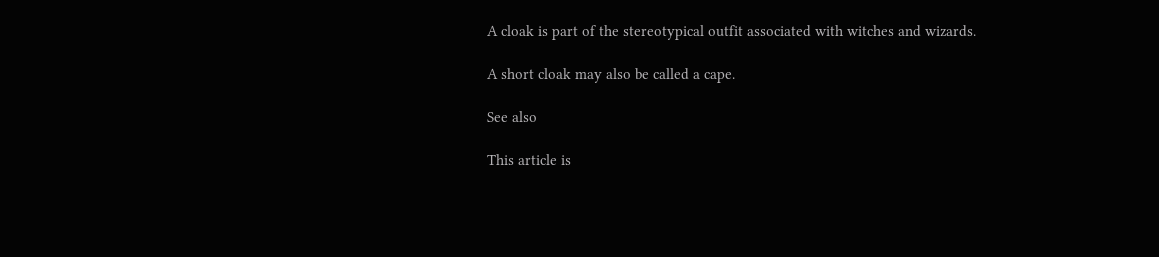A cloak is part of the stereotypical outfit associated with witches and wizards.

A short cloak may also be called a cape.

See also

This article is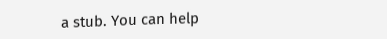a stub. You can help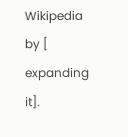Wikipedia by [ expanding it].